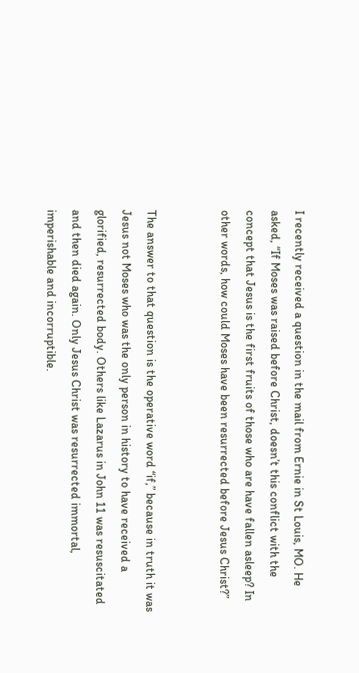I recently received a question in the mail from Ernie in St Louis, MO. He asked, “If Moses was raised before Christ, doesn’t this conflict with the concept that Jesus is the first fruits of those who are have fallen asleep? In other words, how could Moses have been resurrected before Jesus Christ?”


The answer to that question is the operative word “if,” because in truth it was Jesus not Moses who was the only person in history to have received a glorified, resurrected body. Others like Lazarus in John 11 was resuscitated and then died again. Only Jesus Christ was resurrected immortal, imperishable and incorruptible.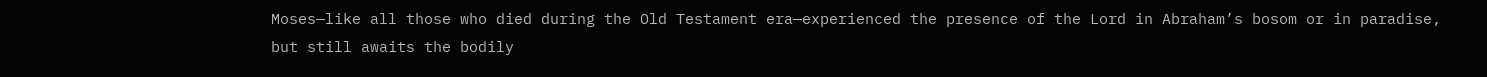Moses—like all those who died during the Old Testament era—experienced the presence of the Lord in Abraham’s bosom or in paradise, but still awaits the bodily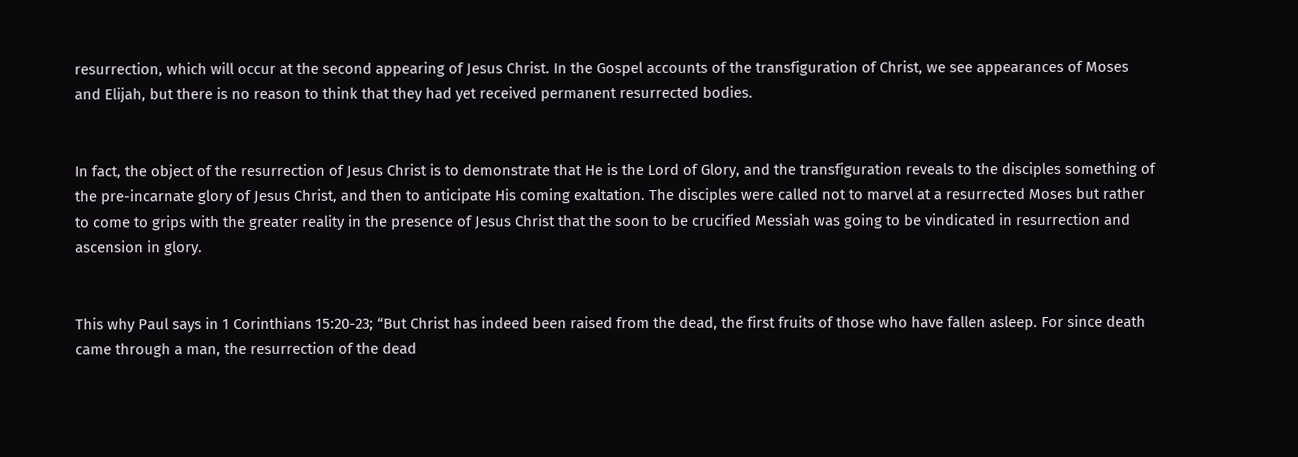resurrection, which will occur at the second appearing of Jesus Christ. In the Gospel accounts of the transfiguration of Christ, we see appearances of Moses and Elijah, but there is no reason to think that they had yet received permanent resurrected bodies.


In fact, the object of the resurrection of Jesus Christ is to demonstrate that He is the Lord of Glory, and the transfiguration reveals to the disciples something of the pre-incarnate glory of Jesus Christ, and then to anticipate His coming exaltation. The disciples were called not to marvel at a resurrected Moses but rather to come to grips with the greater reality in the presence of Jesus Christ that the soon to be crucified Messiah was going to be vindicated in resurrection and ascension in glory.


This why Paul says in 1 Corinthians 15:20-23; “But Christ has indeed been raised from the dead, the first fruits of those who have fallen asleep. For since death came through a man, the resurrection of the dead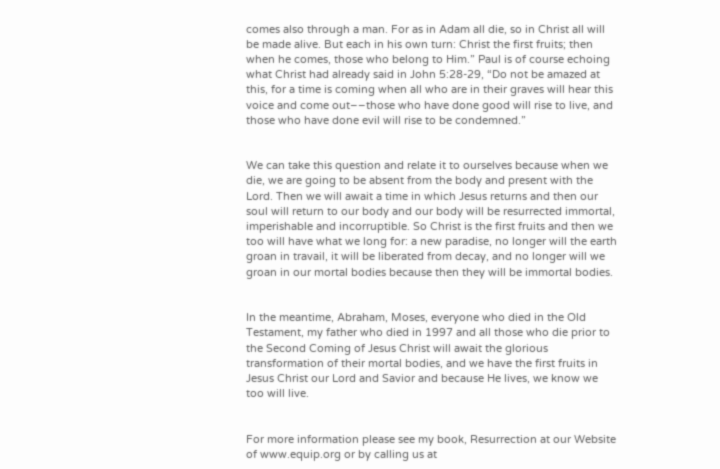comes also through a man. For as in Adam all die, so in Christ all will be made alive. But each in his own turn: Christ the first fruits; then when he comes, those who belong to Him.” Paul is of course echoing what Christ had already said in John 5:28-29, “Do not be amazed at this, for a time is coming when all who are in their graves will hear this voice and come out––those who have done good will rise to live, and those who have done evil will rise to be condemned.”


We can take this question and relate it to ourselves because when we die, we are going to be absent from the body and present with the Lord. Then we will await a time in which Jesus returns and then our soul will return to our body and our body will be resurrected immortal, imperishable and incorruptible. So Christ is the first fruits and then we too will have what we long for: a new paradise, no longer will the earth groan in travail, it will be liberated from decay, and no longer will we groan in our mortal bodies because then they will be immortal bodies.


In the meantime, Abraham, Moses, everyone who died in the Old Testament, my father who died in 1997 and all those who die prior to the Second Coming of Jesus Christ will await the glorious transformation of their mortal bodies, and we have the first fruits in Jesus Christ our Lord and Savior and because He lives, we know we too will live.


For more information please see my book, Resurrection at our Website of www.equip.org or by calling us at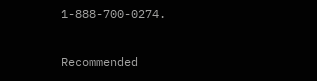1-888-700-0274.

Recommended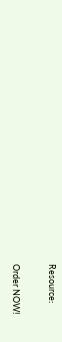Resource:

Order NOW!